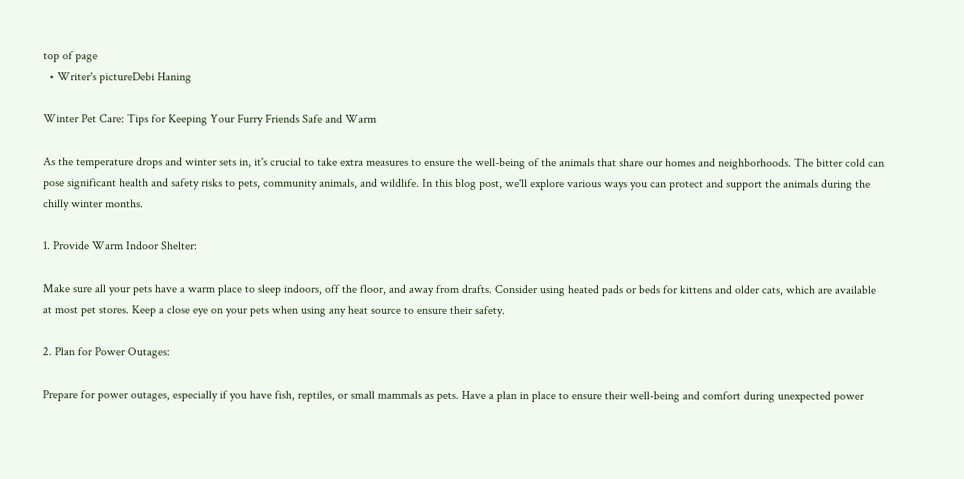top of page
  • Writer's pictureDebi Haning

Winter Pet Care: Tips for Keeping Your Furry Friends Safe and Warm

As the temperature drops and winter sets in, it's crucial to take extra measures to ensure the well-being of the animals that share our homes and neighborhoods. The bitter cold can pose significant health and safety risks to pets, community animals, and wildlife. In this blog post, we'll explore various ways you can protect and support the animals during the chilly winter months.

1. Provide Warm Indoor Shelter:

Make sure all your pets have a warm place to sleep indoors, off the floor, and away from drafts. Consider using heated pads or beds for kittens and older cats, which are available at most pet stores. Keep a close eye on your pets when using any heat source to ensure their safety.

2. Plan for Power Outages:

Prepare for power outages, especially if you have fish, reptiles, or small mammals as pets. Have a plan in place to ensure their well-being and comfort during unexpected power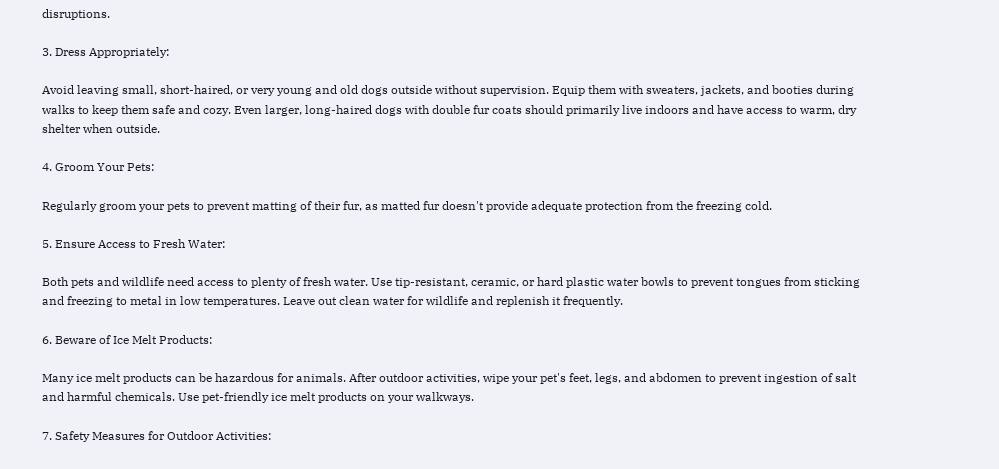disruptions.

3. Dress Appropriately:

Avoid leaving small, short-haired, or very young and old dogs outside without supervision. Equip them with sweaters, jackets, and booties during walks to keep them safe and cozy. Even larger, long-haired dogs with double fur coats should primarily live indoors and have access to warm, dry shelter when outside.

4. Groom Your Pets:

Regularly groom your pets to prevent matting of their fur, as matted fur doesn't provide adequate protection from the freezing cold.

5. Ensure Access to Fresh Water:

Both pets and wildlife need access to plenty of fresh water. Use tip-resistant, ceramic, or hard plastic water bowls to prevent tongues from sticking and freezing to metal in low temperatures. Leave out clean water for wildlife and replenish it frequently.

6. Beware of Ice Melt Products:

Many ice melt products can be hazardous for animals. After outdoor activities, wipe your pet's feet, legs, and abdomen to prevent ingestion of salt and harmful chemicals. Use pet-friendly ice melt products on your walkways.

7. Safety Measures for Outdoor Activities: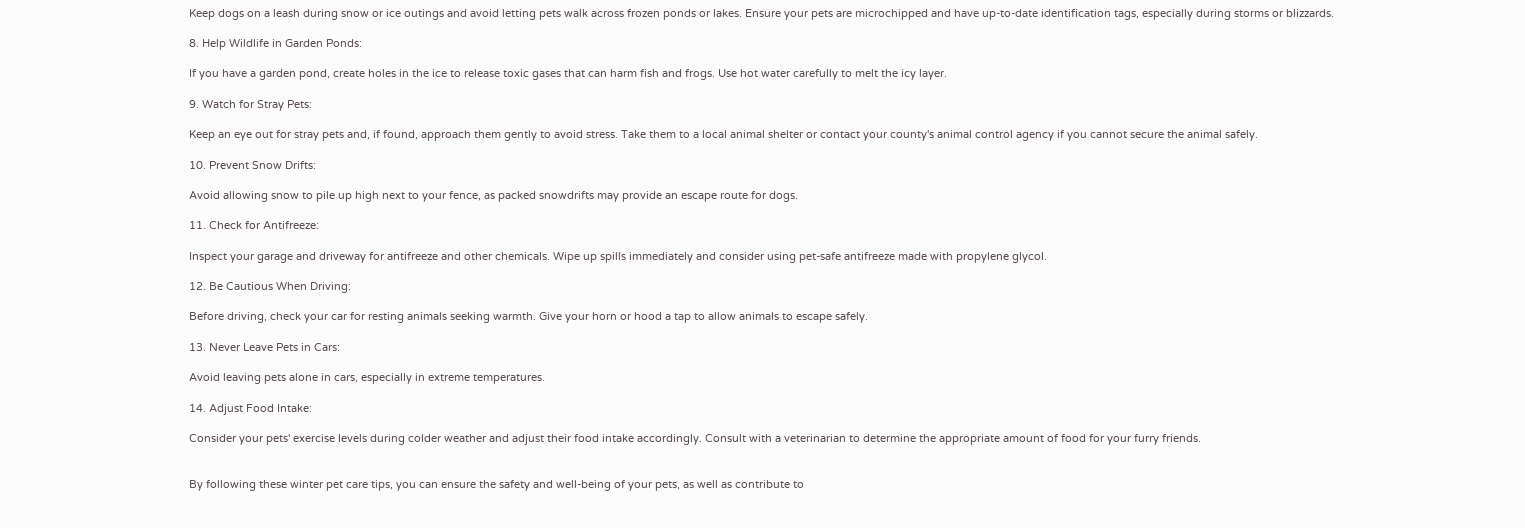Keep dogs on a leash during snow or ice outings and avoid letting pets walk across frozen ponds or lakes. Ensure your pets are microchipped and have up-to-date identification tags, especially during storms or blizzards.

8. Help Wildlife in Garden Ponds:

If you have a garden pond, create holes in the ice to release toxic gases that can harm fish and frogs. Use hot water carefully to melt the icy layer.

9. Watch for Stray Pets:

Keep an eye out for stray pets and, if found, approach them gently to avoid stress. Take them to a local animal shelter or contact your county's animal control agency if you cannot secure the animal safely.

10. Prevent Snow Drifts:

Avoid allowing snow to pile up high next to your fence, as packed snowdrifts may provide an escape route for dogs.

11. Check for Antifreeze:

Inspect your garage and driveway for antifreeze and other chemicals. Wipe up spills immediately and consider using pet-safe antifreeze made with propylene glycol.

12. Be Cautious When Driving:

Before driving, check your car for resting animals seeking warmth. Give your horn or hood a tap to allow animals to escape safely.

13. Never Leave Pets in Cars:

Avoid leaving pets alone in cars, especially in extreme temperatures.

14. Adjust Food Intake:

Consider your pets' exercise levels during colder weather and adjust their food intake accordingly. Consult with a veterinarian to determine the appropriate amount of food for your furry friends.


By following these winter pet care tips, you can ensure the safety and well-being of your pets, as well as contribute to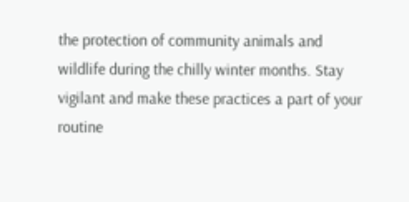the protection of community animals and wildlife during the chilly winter months. Stay vigilant and make these practices a part of your routine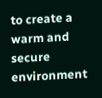to create a warm and secure environment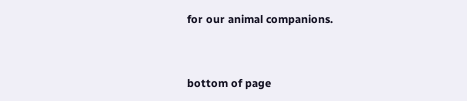for our animal companions.



bottom of page